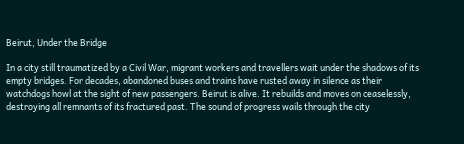Beirut, Under the Bridge

In a city still traumatized by a Civil War, migrant workers and travellers wait under the shadows of its empty bridges. For decades, abandoned buses and trains have rusted away in silence as their watchdogs howl at the sight of new passengers. Beirut is alive. It rebuilds and moves on ceaselessly, destroying all remnants of its fractured past. The sound of progress wails through the city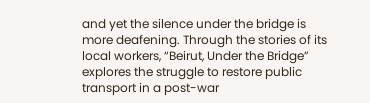and yet the silence under the bridge is more deafening. Through the stories of its local workers, “Beirut, Under the Bridge” explores the struggle to restore public transport in a post-war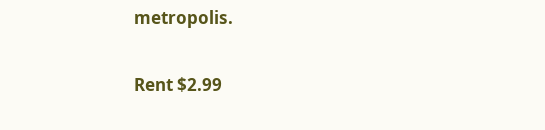metropolis.

Rent $2.99